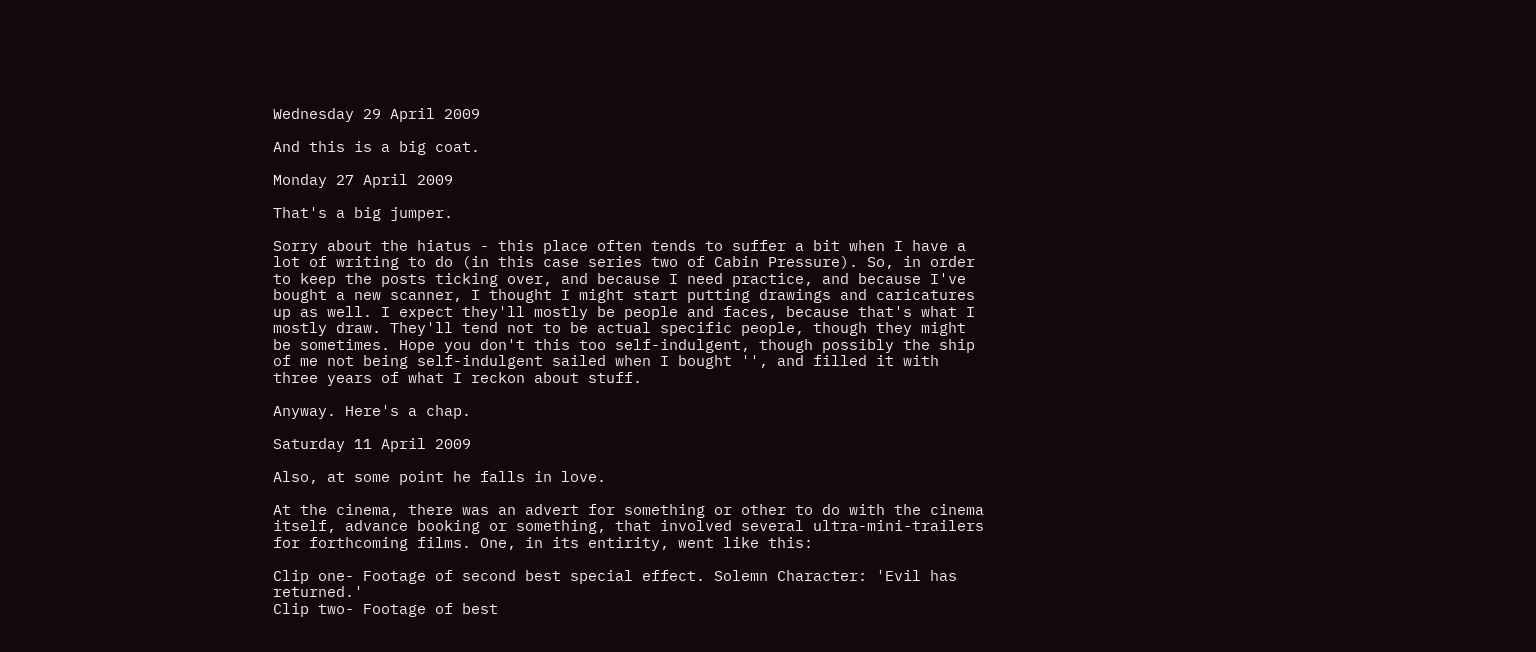Wednesday 29 April 2009

And this is a big coat.

Monday 27 April 2009

That's a big jumper.

Sorry about the hiatus - this place often tends to suffer a bit when I have a lot of writing to do (in this case series two of Cabin Pressure). So, in order to keep the posts ticking over, and because I need practice, and because I've bought a new scanner, I thought I might start putting drawings and caricatures up as well. I expect they'll mostly be people and faces, because that's what I mostly draw. They'll tend not to be actual specific people, though they might be sometimes. Hope you don't this too self-indulgent, though possibly the ship of me not being self-indulgent sailed when I bought '', and filled it with three years of what I reckon about stuff.

Anyway. Here's a chap.

Saturday 11 April 2009

Also, at some point he falls in love.

At the cinema, there was an advert for something or other to do with the cinema itself, advance booking or something, that involved several ultra-mini-trailers for forthcoming films. One, in its entirity, went like this:

Clip one- Footage of second best special effect. Solemn Character: 'Evil has returned.'
Clip two- Footage of best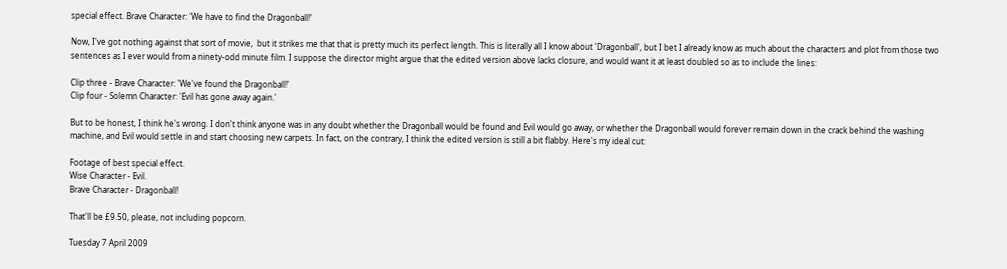special effect. Brave Character: 'We have to find the Dragonball!'

Now, I've got nothing against that sort of movie,  but it strikes me that that is pretty much its perfect length. This is literally all I know about 'Dragonball', but I bet I already know as much about the characters and plot from those two sentences as I ever would from a ninety-odd minute film. I suppose the director might argue that the edited version above lacks closure, and would want it at least doubled so as to include the lines:

Clip three - Brave Character: 'We've found the Dragonball!'
Clip four - Solemn Character: 'Evil has gone away again.'

But to be honest, I think he's wrong. I don't think anyone was in any doubt whether the Dragonball would be found and Evil would go away, or whether the Dragonball would forever remain down in the crack behind the washing machine, and Evil would settle in and start choosing new carpets. In fact, on the contrary, I think the edited version is still a bit flabby. Here's my ideal cut:

Footage of best special effect.
Wise Character - Evil.
Brave Character - Dragonball!

That'll be £9.50, please, not including popcorn.

Tuesday 7 April 2009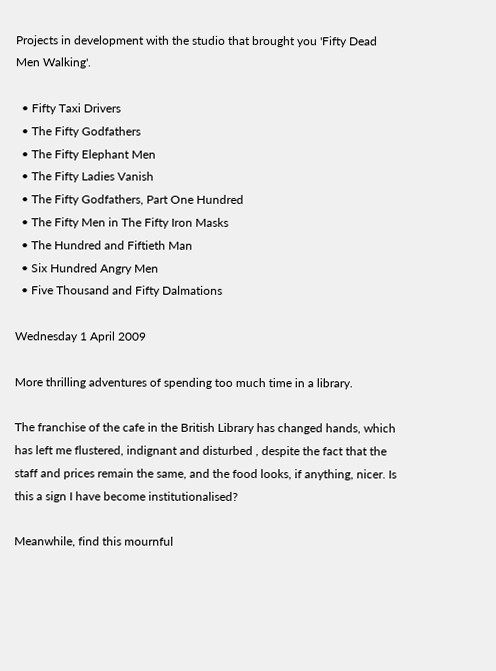Projects in development with the studio that brought you 'Fifty Dead Men Walking'.

  • Fifty Taxi Drivers
  • The Fifty Godfathers
  • The Fifty Elephant Men
  • The Fifty Ladies Vanish
  • The Fifty Godfathers, Part One Hundred
  • The Fifty Men in The Fifty Iron Masks
  • The Hundred and Fiftieth Man
  • Six Hundred Angry Men
  • Five Thousand and Fifty Dalmations

Wednesday 1 April 2009

More thrilling adventures of spending too much time in a library.

The franchise of the cafe in the British Library has changed hands, which has left me flustered, indignant and disturbed , despite the fact that the staff and prices remain the same, and the food looks, if anything, nicer. Is this a sign I have become institutionalised?

Meanwhile, find this mournful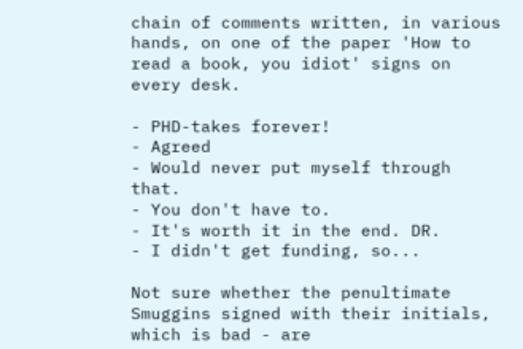chain of comments written, in various hands, on one of the paper 'How to read a book, you idiot' signs on every desk.

- PHD-takes forever!
- Agreed
- Would never put myself through that.
- You don't have to.
- It's worth it in the end. DR.
- I didn't get funding, so...

Not sure whether the penultimate Smuggins signed with their initials, which is bad - are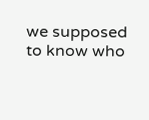we supposed to know who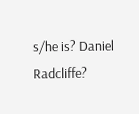s/he is? Daniel Radcliffe?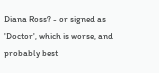Diana Ross? - or signed as 'Doctor', which is worse, and probably best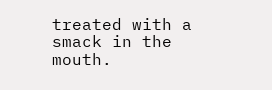treated with a smack in the mouth.